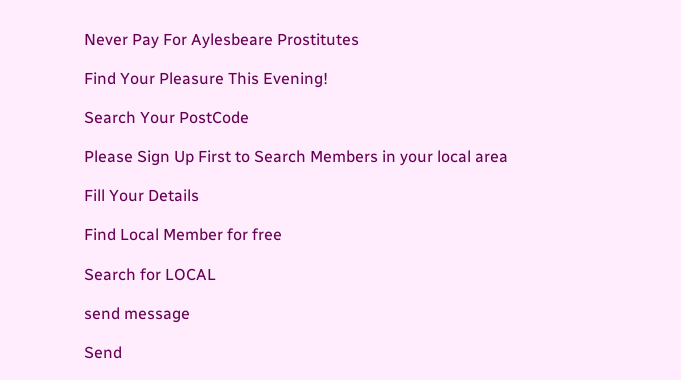Never Pay For Aylesbeare Prostitutes

Find Your Pleasure This Evening!

Search Your PostCode

Please Sign Up First to Search Members in your local area

Fill Your Details

Find Local Member for free

Search for LOCAL

send message

Send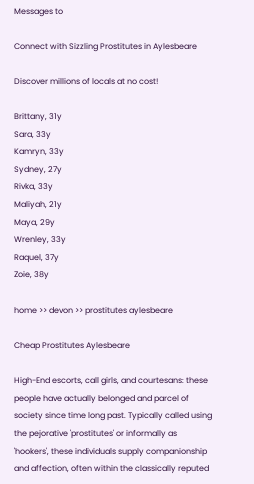Messages to

Connect with Sizzling Prostitutes in Aylesbeare

Discover millions of locals at no cost!

Brittany, 31y
Sara, 33y
Kamryn, 33y
Sydney, 27y
Rivka, 33y
Maliyah, 21y
Maya, 29y
Wrenley, 33y
Raquel, 37y
Zoie, 38y

home >> devon >> prostitutes aylesbeare

Cheap Prostitutes Aylesbeare

High-End escorts, call girls, and courtesans: these people have actually belonged and parcel of society since time long past. Typically called using the pejorative 'prostitutes' or informally as 'hookers', these individuals supply companionship and affection, often within the classically reputed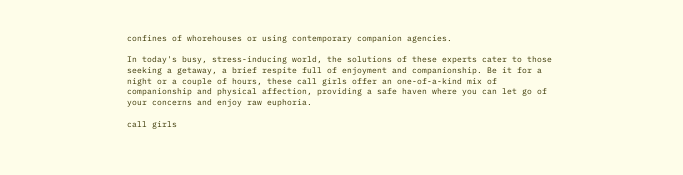confines of whorehouses or using contemporary companion agencies.

In today's busy, stress-inducing world, the solutions of these experts cater to those seeking a getaway, a brief respite full of enjoyment and companionship. Be it for a night or a couple of hours, these call girls offer an one-of-a-kind mix of companionship and physical affection, providing a safe haven where you can let go of your concerns and enjoy raw euphoria.

call girls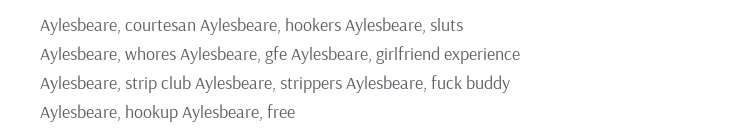Aylesbeare, courtesan Aylesbeare, hookers Aylesbeare, sluts Aylesbeare, whores Aylesbeare, gfe Aylesbeare, girlfriend experience Aylesbeare, strip club Aylesbeare, strippers Aylesbeare, fuck buddy Aylesbeare, hookup Aylesbeare, free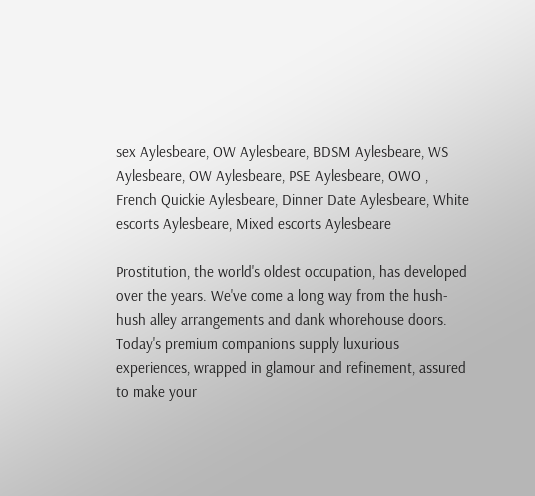sex Aylesbeare, OW Aylesbeare, BDSM Aylesbeare, WS Aylesbeare, OW Aylesbeare, PSE Aylesbeare, OWO , French Quickie Aylesbeare, Dinner Date Aylesbeare, White escorts Aylesbeare, Mixed escorts Aylesbeare

Prostitution, the world's oldest occupation, has developed over the years. We've come a long way from the hush-hush alley arrangements and dank whorehouse doors. Today's premium companions supply luxurious experiences, wrapped in glamour and refinement, assured to make your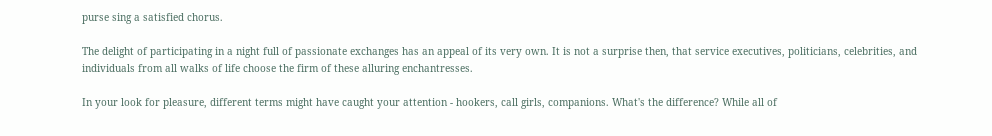purse sing a satisfied chorus.

The delight of participating in a night full of passionate exchanges has an appeal of its very own. It is not a surprise then, that service executives, politicians, celebrities, and individuals from all walks of life choose the firm of these alluring enchantresses.

In your look for pleasure, different terms might have caught your attention - hookers, call girls, companions. What's the difference? While all of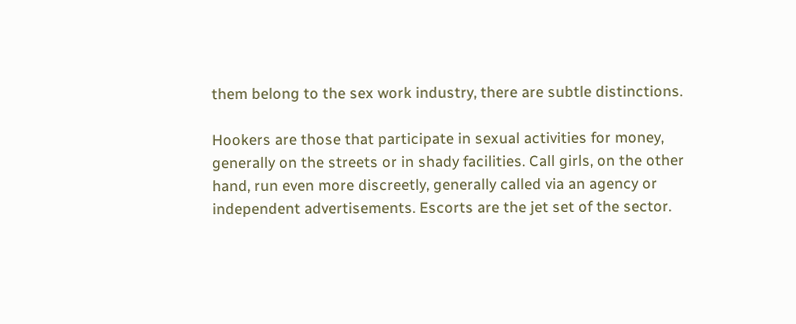them belong to the sex work industry, there are subtle distinctions.

Hookers are those that participate in sexual activities for money, generally on the streets or in shady facilities. Call girls, on the other hand, run even more discreetly, generally called via an agency or independent advertisements. Escorts are the jet set of the sector.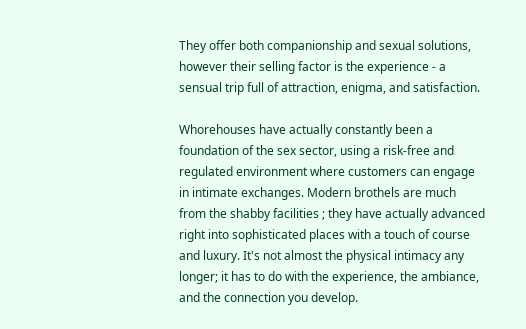They offer both companionship and sexual solutions, however their selling factor is the experience - a sensual trip full of attraction, enigma, and satisfaction.

Whorehouses have actually constantly been a foundation of the sex sector, using a risk-free and regulated environment where customers can engage in intimate exchanges. Modern brothels are much from the shabby facilities ; they have actually advanced right into sophisticated places with a touch of course and luxury. It's not almost the physical intimacy any longer; it has to do with the experience, the ambiance, and the connection you develop.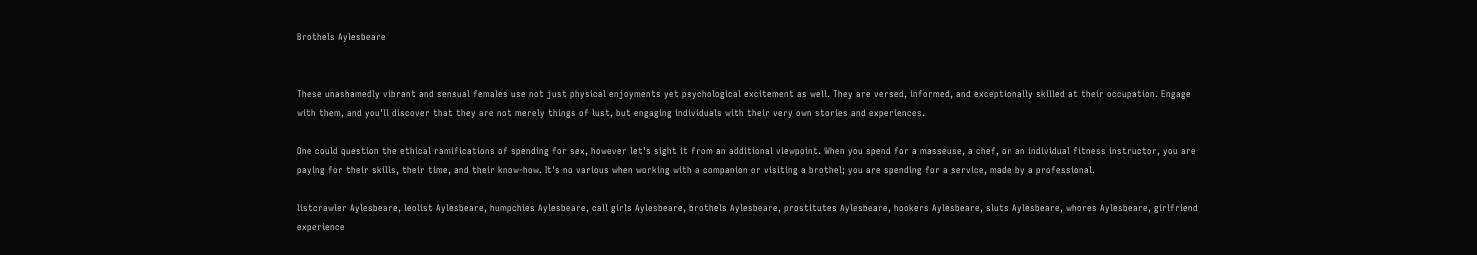Brothels Aylesbeare


These unashamedly vibrant and sensual females use not just physical enjoyments yet psychological excitement as well. They are versed, informed, and exceptionally skilled at their occupation. Engage with them, and you'll discover that they are not merely things of lust, but engaging individuals with their very own stories and experiences.

One could question the ethical ramifications of spending for sex, however let's sight it from an additional viewpoint. When you spend for a masseuse, a chef, or an individual fitness instructor, you are paying for their skills, their time, and their know-how. It's no various when working with a companion or visiting a brothel; you are spending for a service, made by a professional.

listcrawler Aylesbeare, leolist Aylesbeare, humpchies Aylesbeare, call girls Aylesbeare, brothels Aylesbeare, prostitutes Aylesbeare, hookers Aylesbeare, sluts Aylesbeare, whores Aylesbeare, girlfriend experience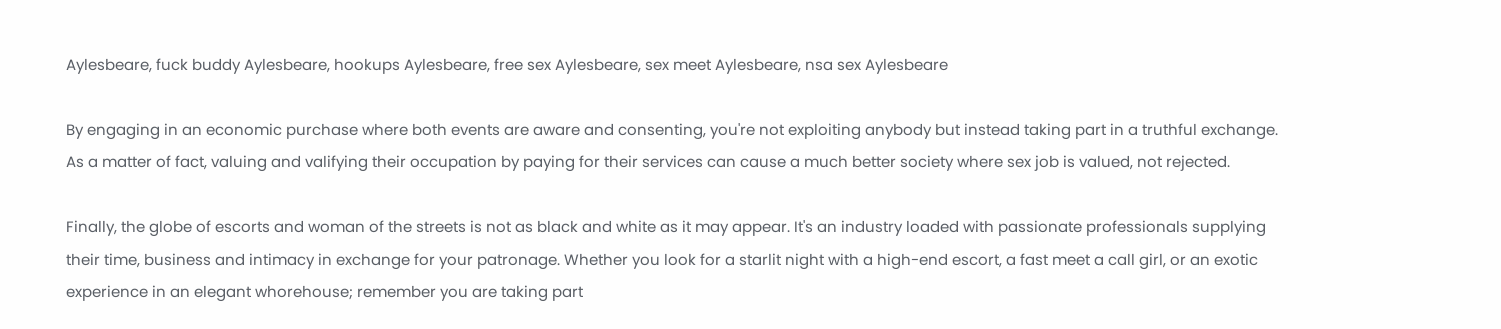Aylesbeare, fuck buddy Aylesbeare, hookups Aylesbeare, free sex Aylesbeare, sex meet Aylesbeare, nsa sex Aylesbeare

By engaging in an economic purchase where both events are aware and consenting, you're not exploiting anybody but instead taking part in a truthful exchange. As a matter of fact, valuing and valifying their occupation by paying for their services can cause a much better society where sex job is valued, not rejected.

Finally, the globe of escorts and woman of the streets is not as black and white as it may appear. It's an industry loaded with passionate professionals supplying their time, business and intimacy in exchange for your patronage. Whether you look for a starlit night with a high-end escort, a fast meet a call girl, or an exotic experience in an elegant whorehouse; remember you are taking part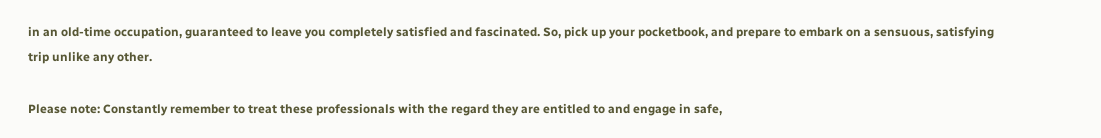in an old-time occupation, guaranteed to leave you completely satisfied and fascinated. So, pick up your pocketbook, and prepare to embark on a sensuous, satisfying trip unlike any other.

Please note: Constantly remember to treat these professionals with the regard they are entitled to and engage in safe,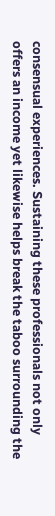consensual experiences. Sustaining these professionals not only offers an income yet likewise helps break the taboo surrounding the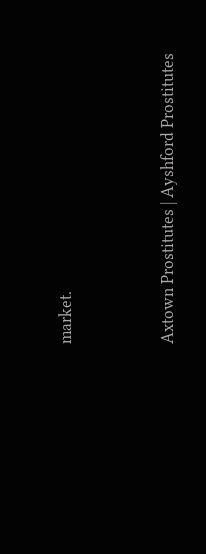market.


Axtown Prostitutes | Ayshford Prostitutes